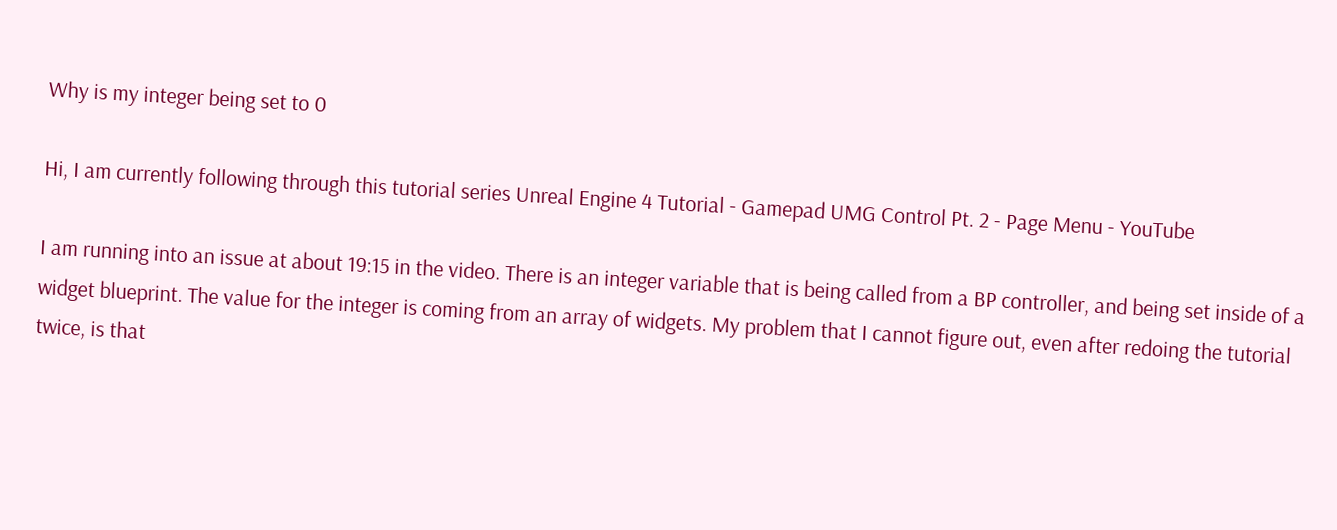Why is my integer being set to 0

Hi, I am currently following through this tutorial series Unreal Engine 4 Tutorial - Gamepad UMG Control Pt. 2 - Page Menu - YouTube

I am running into an issue at about 19:15 in the video. There is an integer variable that is being called from a BP controller, and being set inside of a widget blueprint. The value for the integer is coming from an array of widgets. My problem that I cannot figure out, even after redoing the tutorial twice, is that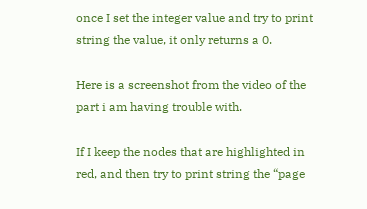once I set the integer value and try to print string the value, it only returns a 0.

Here is a screenshot from the video of the part i am having trouble with.

If I keep the nodes that are highlighted in red, and then try to print string the “page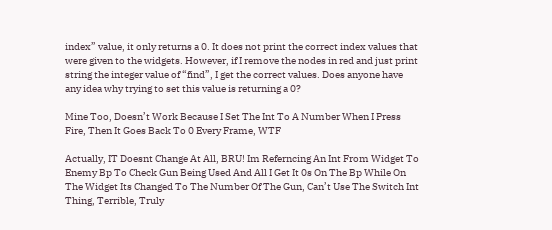index” value, it only returns a 0. It does not print the correct index values that were given to the widgets. However, if I remove the nodes in red and just print string the integer value of “find”, I get the correct values. Does anyone have any idea why trying to set this value is returning a 0?

Mine Too, Doesn’t Work Because I Set The Int To A Number When I Press Fire, Then It Goes Back To 0 Every Frame, WTF

Actually, IT Doesnt Change At All, BRU! Im Referncing An Int From Widget To Enemy Bp To Check Gun Being Used And All I Get It 0s On The Bp While On The Widget Its Changed To The Number Of The Gun, Can’t Use The Switch Int Thing, Terrible, Truly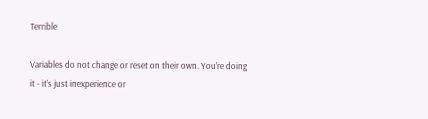Terrible

Variables do not change or reset on their own. You’re doing it - it’s just inexperience or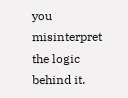you misinterpret the logic behind it.